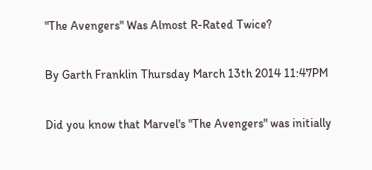"The Avengers" Was Almost R-Rated Twice?

By Garth Franklin Thursday March 13th 2014 11:47PM

Did you know that Marvel's "The Avengers" was initially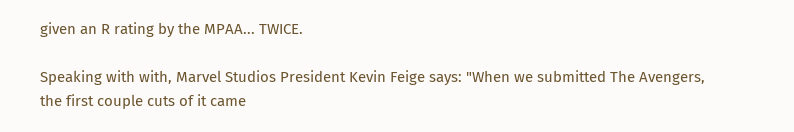given an R rating by the MPAA... TWICE.

Speaking with with, Marvel Studios President Kevin Feige says: "When we submitted The Avengers, the first couple cuts of it came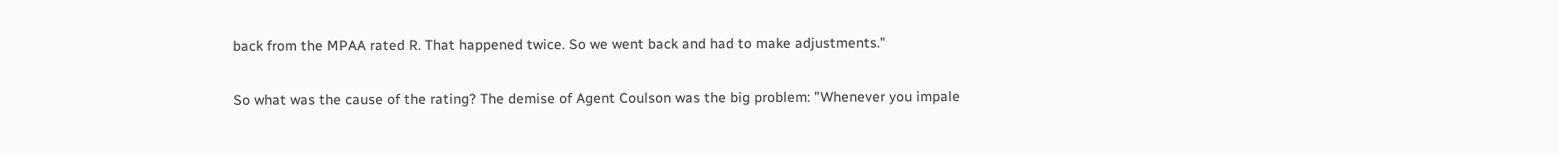back from the MPAA rated R. That happened twice. So we went back and had to make adjustments."

So what was the cause of the rating? The demise of Agent Coulson was the big problem: "Whenever you impale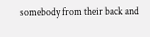somebody from their back and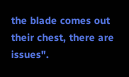the blade comes out their chest, there are issues".